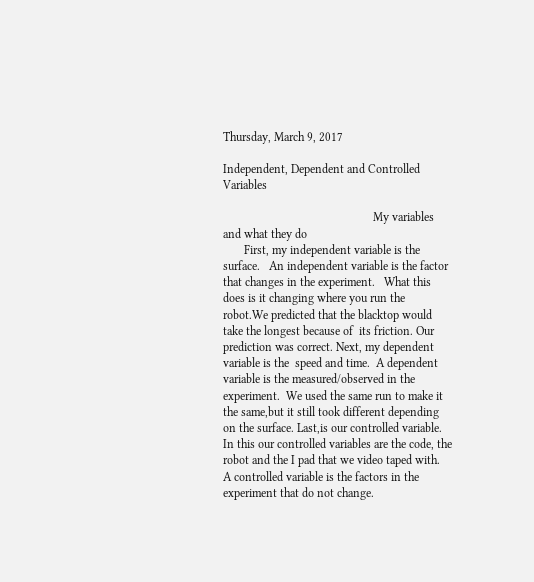Thursday, March 9, 2017

Independent, Dependent and Controlled Variables

                                                  My variables and what they do
       First, my independent variable is the surface.   An independent variable is the factor that changes in the experiment.   What this does is it changing where you run the robot.We predicted that the blacktop would take the longest because of  its friction. Our prediction was correct. Next, my dependent variable is the  speed and time.  A dependent variable is the measured/observed in the experiment.  We used the same run to make it the same,but it still took different depending on the surface. Last,is our controlled variable.  In this our controlled variables are the code, the robot and the I pad that we video taped with.  A controlled variable is the factors in the experiment that do not change.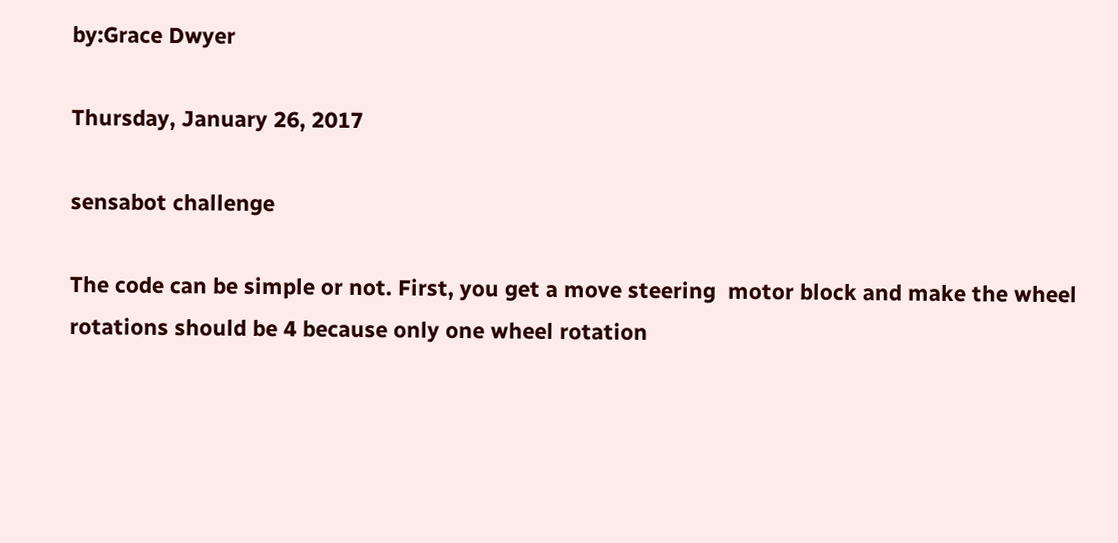by:Grace Dwyer

Thursday, January 26, 2017

sensabot challenge

The code can be simple or not. First, you get a move steering  motor block and make the wheel rotations should be 4 because only one wheel rotation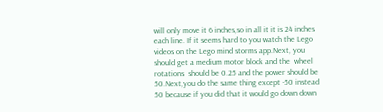will only move it 6 inches,so in all it it is 24 inches each line. If it seems hard to you watch the Lego videos on the Lego mind storms app.Next, you should get a medium motor block and the  wheel rotations  should be 0.25 and the power should be 50.Next,you do the same thing except -50 instead 50 because if you did that it would go down down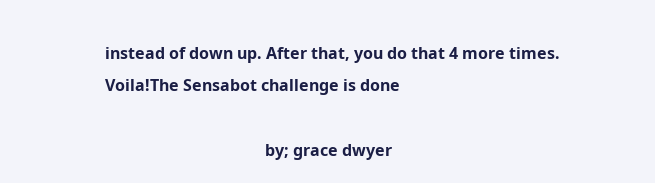instead of down up. After that, you do that 4 more times. Voila!The Sensabot challenge is done

                                        by; grace dwyer